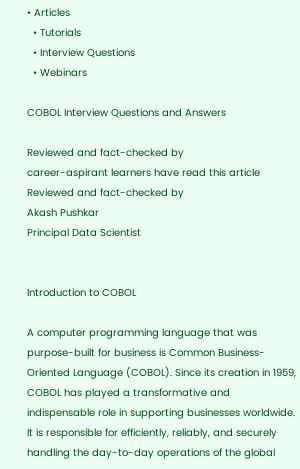• Articles
  • Tutorials
  • Interview Questions
  • Webinars

COBOL Interview Questions and Answers

Reviewed and fact-checked by
career-aspirant learners have read this article
Reviewed and fact-checked by
Akash Pushkar
Principal Data Scientist


Introduction to COBOL

A computer programming language that was purpose-built for business is Common Business-Oriented Language (COBOL). Since its creation in 1959, COBOL has played a transformative and indispensable role in supporting businesses worldwide. It is responsible for efficiently, reliably, and securely handling the day-to-day operations of the global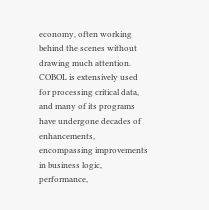economy, often working behind the scenes without drawing much attention. COBOL is extensively used for processing critical data, and many of its programs have undergone decades of enhancements, encompassing improvements in business logic, performance,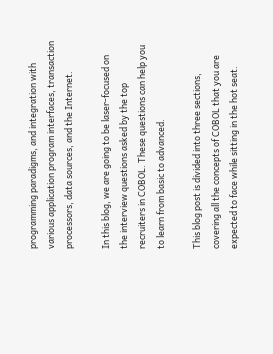programming paradigms, and integration with various application program interfaces, transaction processors, data sources, and the Internet.

In this blog, we are going to be laser-focused on the interview questions asked by the top recruiters in COBOL. These questions can help you to learn from basic to advanced.

This blog post is divided into three sections, covering all the concepts of COBOL that you are expected to face while sitting in the hot seat.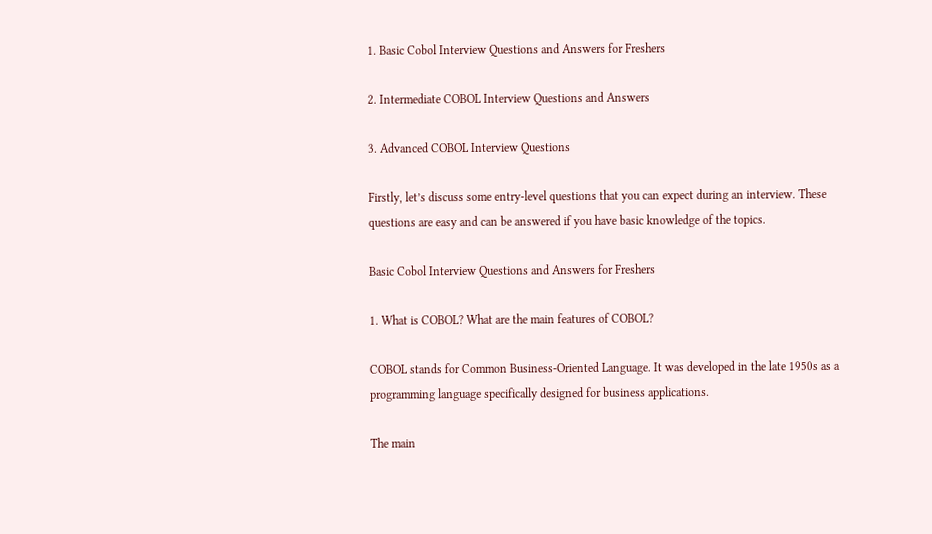1. Basic Cobol Interview Questions and Answers for Freshers

2. Intermediate COBOL Interview Questions and Answers

3. Advanced COBOL Interview Questions

Firstly, let’s discuss some entry-level questions that you can expect during an interview. These questions are easy and can be answered if you have basic knowledge of the topics.

Basic Cobol Interview Questions and Answers for Freshers

1. What is COBOL? What are the main features of COBOL?

COBOL stands for Common Business-Oriented Language. It was developed in the late 1950s as a programming language specifically designed for business applications.

The main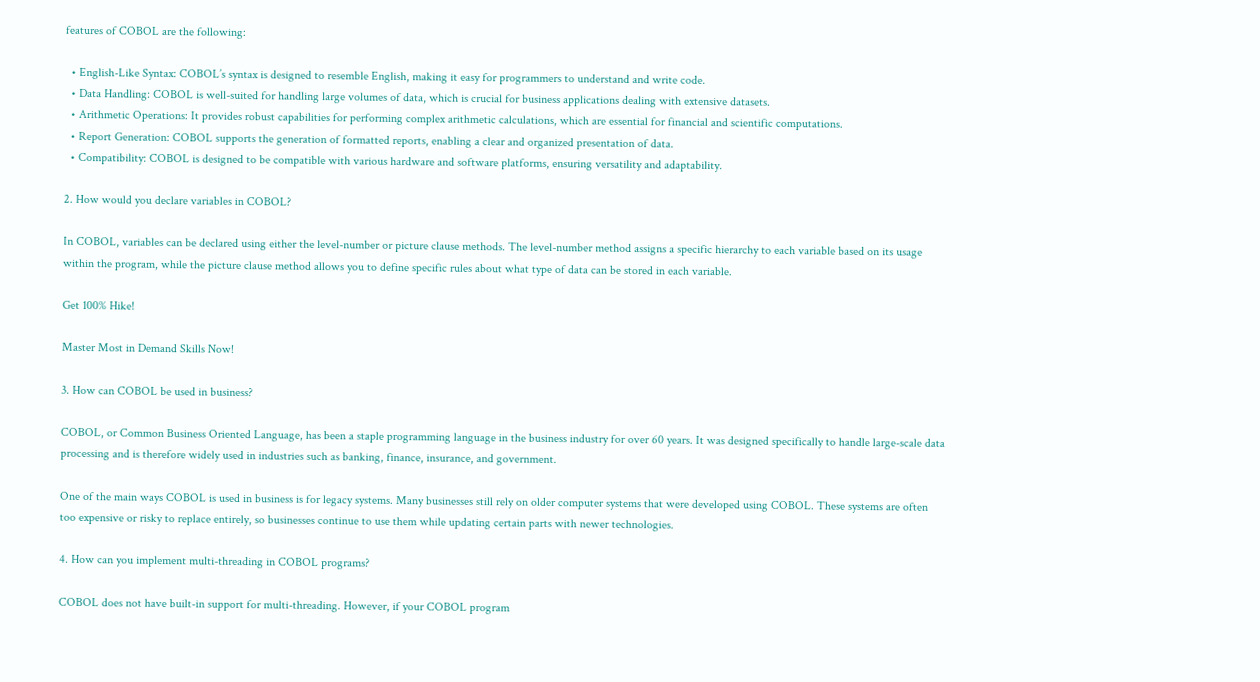features of COBOL are the following:

  • English-Like Syntax: COBOL’s syntax is designed to resemble English, making it easy for programmers to understand and write code.
  • Data Handling: COBOL is well-suited for handling large volumes of data, which is crucial for business applications dealing with extensive datasets.
  • Arithmetic Operations: It provides robust capabilities for performing complex arithmetic calculations, which are essential for financial and scientific computations.
  • Report Generation: COBOL supports the generation of formatted reports, enabling a clear and organized presentation of data.
  • Compatibility: COBOL is designed to be compatible with various hardware and software platforms, ensuring versatility and adaptability.

2. How would you declare variables in COBOL?

In COBOL, variables can be declared using either the level-number or picture clause methods. The level-number method assigns a specific hierarchy to each variable based on its usage within the program, while the picture clause method allows you to define specific rules about what type of data can be stored in each variable.

Get 100% Hike!

Master Most in Demand Skills Now!

3. How can COBOL be used in business?

COBOL, or Common Business Oriented Language, has been a staple programming language in the business industry for over 60 years. It was designed specifically to handle large-scale data processing and is therefore widely used in industries such as banking, finance, insurance, and government.

One of the main ways COBOL is used in business is for legacy systems. Many businesses still rely on older computer systems that were developed using COBOL. These systems are often too expensive or risky to replace entirely, so businesses continue to use them while updating certain parts with newer technologies.

4. How can you implement multi-threading in COBOL programs?

COBOL does not have built-in support for multi-threading. However, if your COBOL program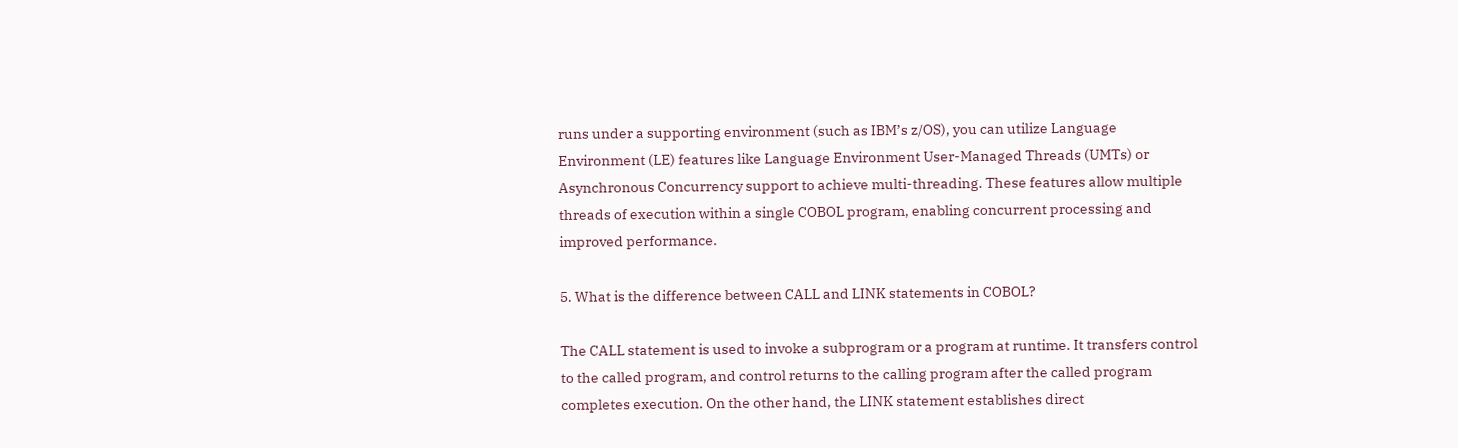runs under a supporting environment (such as IBM’s z/OS), you can utilize Language Environment (LE) features like Language Environment User-Managed Threads (UMTs) or Asynchronous Concurrency support to achieve multi-threading. These features allow multiple threads of execution within a single COBOL program, enabling concurrent processing and improved performance.

5. What is the difference between CALL and LINK statements in COBOL?

The CALL statement is used to invoke a subprogram or a program at runtime. It transfers control to the called program, and control returns to the calling program after the called program completes execution. On the other hand, the LINK statement establishes direct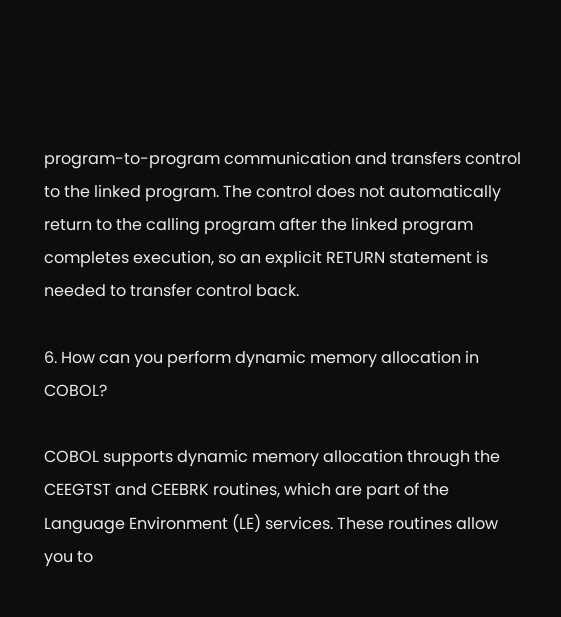program-to-program communication and transfers control to the linked program. The control does not automatically return to the calling program after the linked program completes execution, so an explicit RETURN statement is needed to transfer control back.

6. How can you perform dynamic memory allocation in COBOL?

COBOL supports dynamic memory allocation through the CEEGTST and CEEBRK routines, which are part of the Language Environment (LE) services. These routines allow you to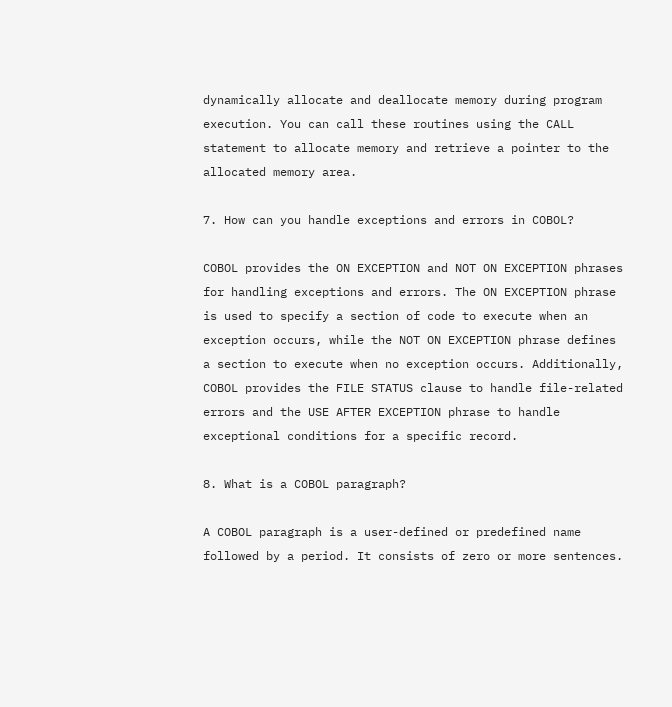dynamically allocate and deallocate memory during program execution. You can call these routines using the CALL statement to allocate memory and retrieve a pointer to the allocated memory area.

7. How can you handle exceptions and errors in COBOL?

COBOL provides the ON EXCEPTION and NOT ON EXCEPTION phrases for handling exceptions and errors. The ON EXCEPTION phrase is used to specify a section of code to execute when an exception occurs, while the NOT ON EXCEPTION phrase defines a section to execute when no exception occurs. Additionally, COBOL provides the FILE STATUS clause to handle file-related errors and the USE AFTER EXCEPTION phrase to handle exceptional conditions for a specific record.

8. What is a COBOL paragraph?

A COBOL paragraph is a user-defined or predefined name followed by a period. It consists of zero or more sentences.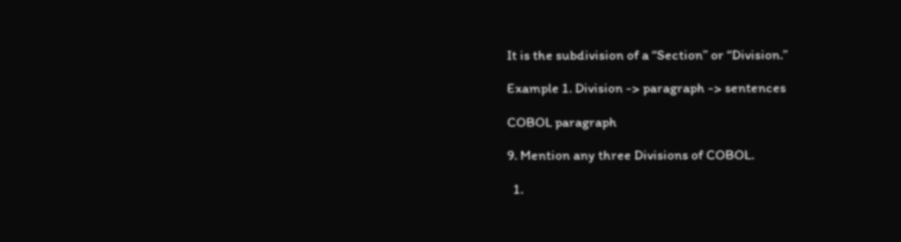It is the subdivision of a “Section” or “Division.”

Example 1. Division -> paragraph -> sentences

COBOL paragraph

9. Mention any three Divisions of COBOL.

  1.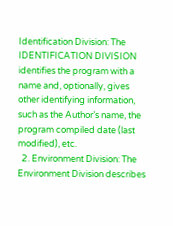Identification Division: The IDENTIFICATION DIVISION identifies the program with a name and, optionally, gives other identifying information, such as the Author’s name, the program compiled date (last modified), etc.
  2. Environment Division: The Environment Division describes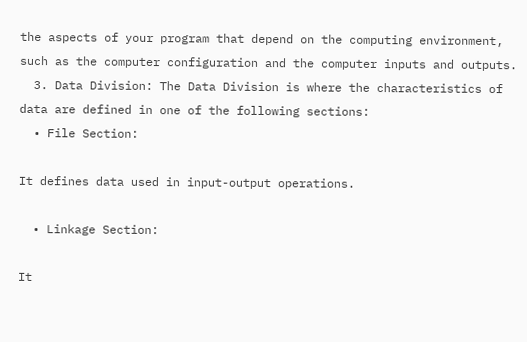the aspects of your program that depend on the computing environment, such as the computer configuration and the computer inputs and outputs.
  3. Data Division: The Data Division is where the characteristics of data are defined in one of the following sections:
  • File Section:

It defines data used in input-output operations.

  • Linkage Section:

It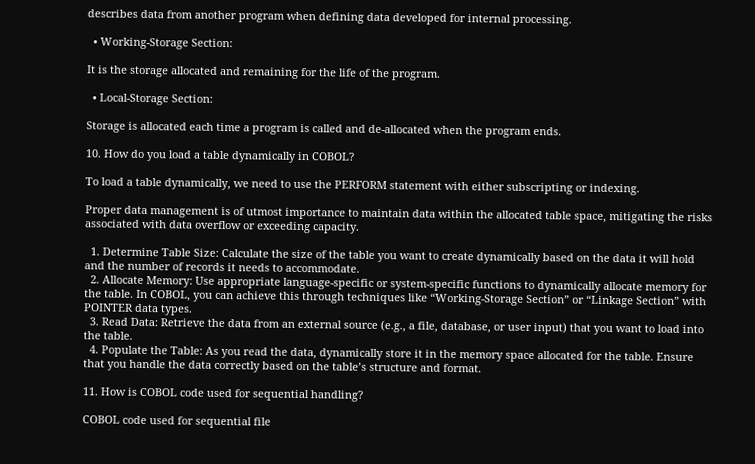describes data from another program when defining data developed for internal processing.

  • Working-Storage Section:

It is the storage allocated and remaining for the life of the program.

  • Local-Storage Section:

Storage is allocated each time a program is called and de-allocated when the program ends.

10. How do you load a table dynamically in COBOL?

To load a table dynamically, we need to use the PERFORM statement with either subscripting or indexing.

Proper data management is of utmost importance to maintain data within the allocated table space, mitigating the risks associated with data overflow or exceeding capacity.

  1. Determine Table Size: Calculate the size of the table you want to create dynamically based on the data it will hold and the number of records it needs to accommodate.
  2. Allocate Memory: Use appropriate language-specific or system-specific functions to dynamically allocate memory for the table. In COBOL, you can achieve this through techniques like “Working-Storage Section” or “Linkage Section” with POINTER data types.
  3. Read Data: Retrieve the data from an external source (e.g., a file, database, or user input) that you want to load into the table.
  4. Populate the Table: As you read the data, dynamically store it in the memory space allocated for the table. Ensure that you handle the data correctly based on the table’s structure and format.

11. How is COBOL code used for sequential handling?

COBOL code used for sequential file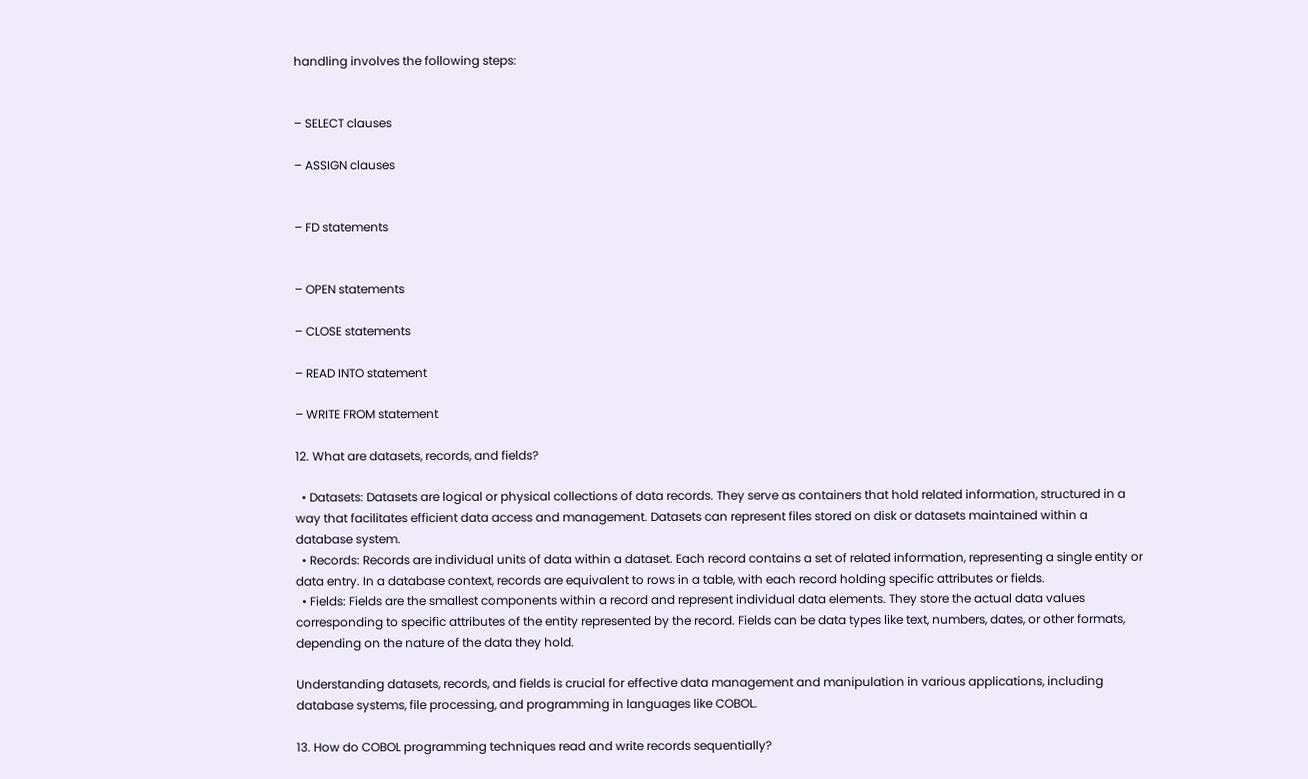handling involves the following steps:


– SELECT clauses

– ASSIGN clauses


– FD statements


– OPEN statements

– CLOSE statements

– READ INTO statement

– WRITE FROM statement

12. What are datasets, records, and fields?

  • Datasets: Datasets are logical or physical collections of data records. They serve as containers that hold related information, structured in a way that facilitates efficient data access and management. Datasets can represent files stored on disk or datasets maintained within a database system.
  • Records: Records are individual units of data within a dataset. Each record contains a set of related information, representing a single entity or data entry. In a database context, records are equivalent to rows in a table, with each record holding specific attributes or fields.
  • Fields: Fields are the smallest components within a record and represent individual data elements. They store the actual data values corresponding to specific attributes of the entity represented by the record. Fields can be data types like text, numbers, dates, or other formats, depending on the nature of the data they hold.

Understanding datasets, records, and fields is crucial for effective data management and manipulation in various applications, including database systems, file processing, and programming in languages like COBOL.

13. How do COBOL programming techniques read and write records sequentially?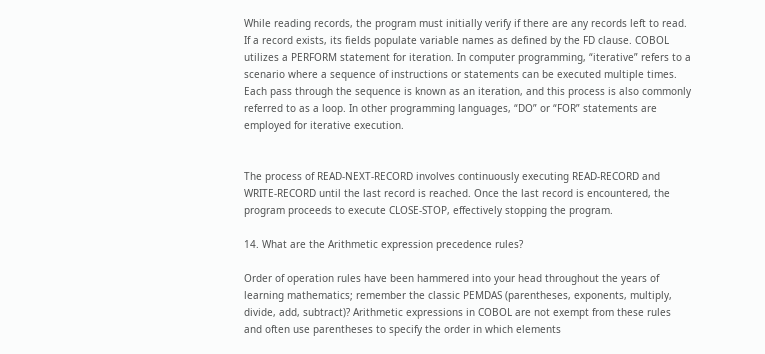While reading records, the program must initially verify if there are any records left to read. If a record exists, its fields populate variable names as defined by the FD clause. COBOL utilizes a PERFORM statement for iteration. In computer programming, “iterative” refers to a scenario where a sequence of instructions or statements can be executed multiple times. Each pass through the sequence is known as an iteration, and this process is also commonly referred to as a loop. In other programming languages, “DO” or “FOR” statements are employed for iterative execution.


The process of READ-NEXT-RECORD involves continuously executing READ-RECORD and WRITE-RECORD until the last record is reached. Once the last record is encountered, the program proceeds to execute CLOSE-STOP, effectively stopping the program.

14. What are the Arithmetic expression precedence rules?

Order of operation rules have been hammered into your head throughout the years of learning mathematics; remember the classic PEMDAS (parentheses, exponents, multiply, divide, add, subtract)? Arithmetic expressions in COBOL are not exempt from these rules and often use parentheses to specify the order in which elements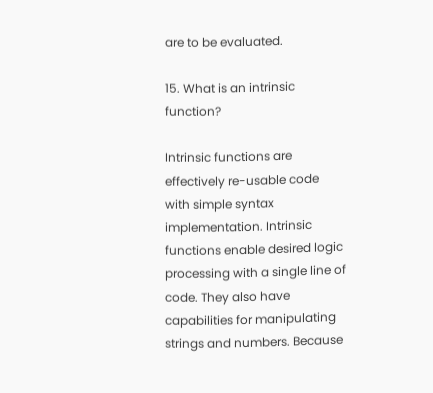are to be evaluated.

15. What is an intrinsic function?

Intrinsic functions are effectively re-usable code with simple syntax implementation. Intrinsic functions enable desired logic processing with a single line of code. They also have capabilities for manipulating strings and numbers. Because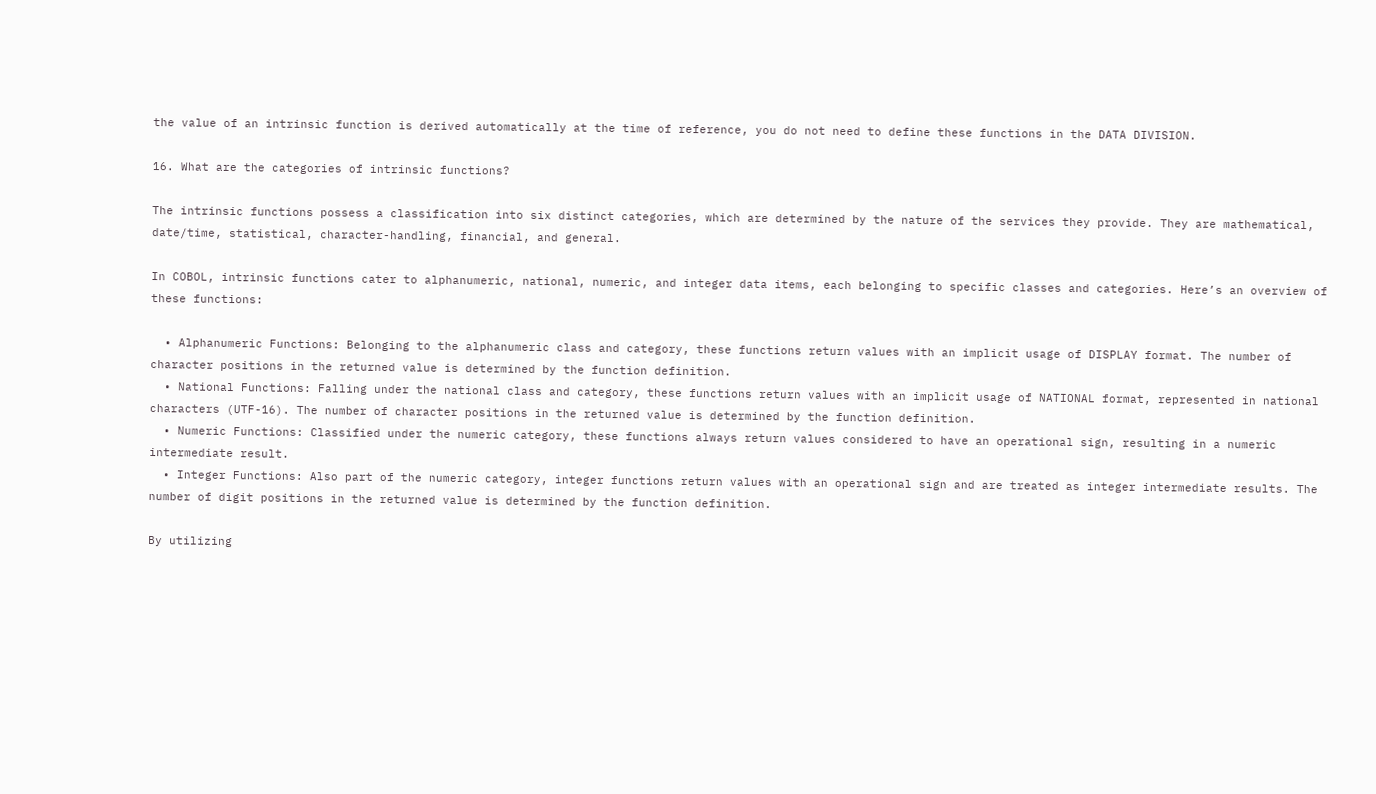the value of an intrinsic function is derived automatically at the time of reference, you do not need to define these functions in the DATA DIVISION.

16. What are the categories of intrinsic functions?

The intrinsic functions possess a classification into six distinct categories, which are determined by the nature of the services they provide. They are mathematical, date/time, statistical, character-handling, financial, and general.

In COBOL, intrinsic functions cater to alphanumeric, national, numeric, and integer data items, each belonging to specific classes and categories. Here’s an overview of these functions:

  • Alphanumeric Functions: Belonging to the alphanumeric class and category, these functions return values with an implicit usage of DISPLAY format. The number of character positions in the returned value is determined by the function definition.
  • National Functions: Falling under the national class and category, these functions return values with an implicit usage of NATIONAL format, represented in national characters (UTF-16). The number of character positions in the returned value is determined by the function definition.
  • Numeric Functions: Classified under the numeric category, these functions always return values considered to have an operational sign, resulting in a numeric intermediate result.
  • Integer Functions: Also part of the numeric category, integer functions return values with an operational sign and are treated as integer intermediate results. The number of digit positions in the returned value is determined by the function definition.

By utilizing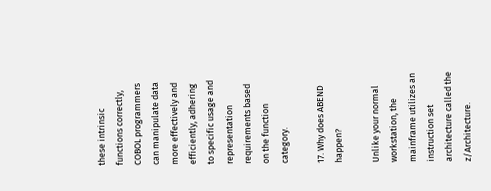these intrinsic functions correctly, COBOL programmers can manipulate data more effectively and efficiently, adhering to specific usage and representation requirements based on the function category.

17. Why does ABEND happen?

Unlike your normal workstation, the mainframe utilizes an instruction set architecture called the z/Architecture.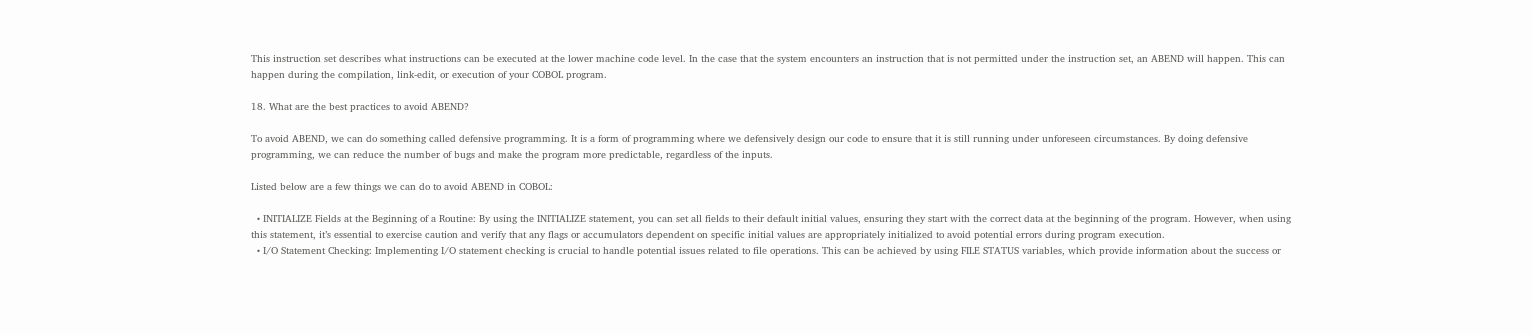This instruction set describes what instructions can be executed at the lower machine code level. In the case that the system encounters an instruction that is not permitted under the instruction set, an ABEND will happen. This can happen during the compilation, link-edit, or execution of your COBOL program.

18. What are the best practices to avoid ABEND?

To avoid ABEND, we can do something called defensive programming. It is a form of programming where we defensively design our code to ensure that it is still running under unforeseen circumstances. By doing defensive programming, we can reduce the number of bugs and make the program more predictable, regardless of the inputs.

Listed below are a few things we can do to avoid ABEND in COBOL:

  • INITIALIZE Fields at the Beginning of a Routine: By using the INITIALIZE statement, you can set all fields to their default initial values, ensuring they start with the correct data at the beginning of the program. However, when using this statement, it’s essential to exercise caution and verify that any flags or accumulators dependent on specific initial values are appropriately initialized to avoid potential errors during program execution.
  • I/O Statement Checking: Implementing I/O statement checking is crucial to handle potential issues related to file operations. This can be achieved by using FILE STATUS variables, which provide information about the success or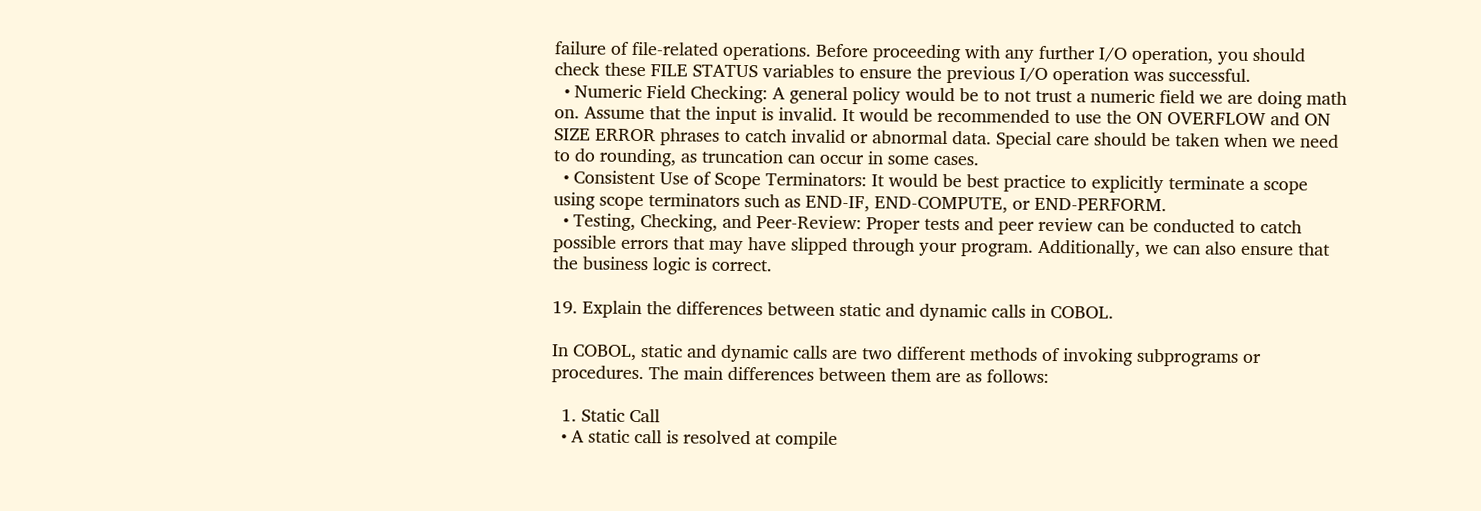failure of file-related operations. Before proceeding with any further I/O operation, you should check these FILE STATUS variables to ensure the previous I/O operation was successful.
  • Numeric Field Checking: A general policy would be to not trust a numeric field we are doing math on. Assume that the input is invalid. It would be recommended to use the ON OVERFLOW and ON SIZE ERROR phrases to catch invalid or abnormal data. Special care should be taken when we need to do rounding, as truncation can occur in some cases.
  • Consistent Use of Scope Terminators: It would be best practice to explicitly terminate a scope using scope terminators such as END-IF, END-COMPUTE, or END-PERFORM.
  • Testing, Checking, and Peer-Review: Proper tests and peer review can be conducted to catch possible errors that may have slipped through your program. Additionally, we can also ensure that the business logic is correct.

19. Explain the differences between static and dynamic calls in COBOL.

In COBOL, static and dynamic calls are two different methods of invoking subprograms or procedures. The main differences between them are as follows:

  1. Static Call
  • A static call is resolved at compile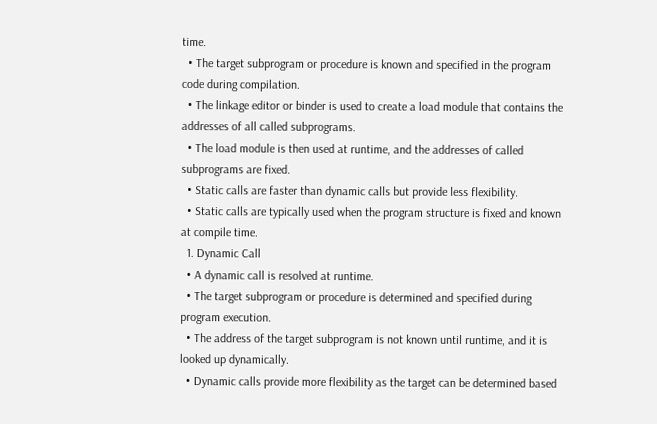time.
  • The target subprogram or procedure is known and specified in the program code during compilation.
  • The linkage editor or binder is used to create a load module that contains the addresses of all called subprograms.
  • The load module is then used at runtime, and the addresses of called subprograms are fixed.
  • Static calls are faster than dynamic calls but provide less flexibility.
  • Static calls are typically used when the program structure is fixed and known at compile time.
  1. Dynamic Call
  • A dynamic call is resolved at runtime.
  • The target subprogram or procedure is determined and specified during program execution.
  • The address of the target subprogram is not known until runtime, and it is looked up dynamically.
  • Dynamic calls provide more flexibility as the target can be determined based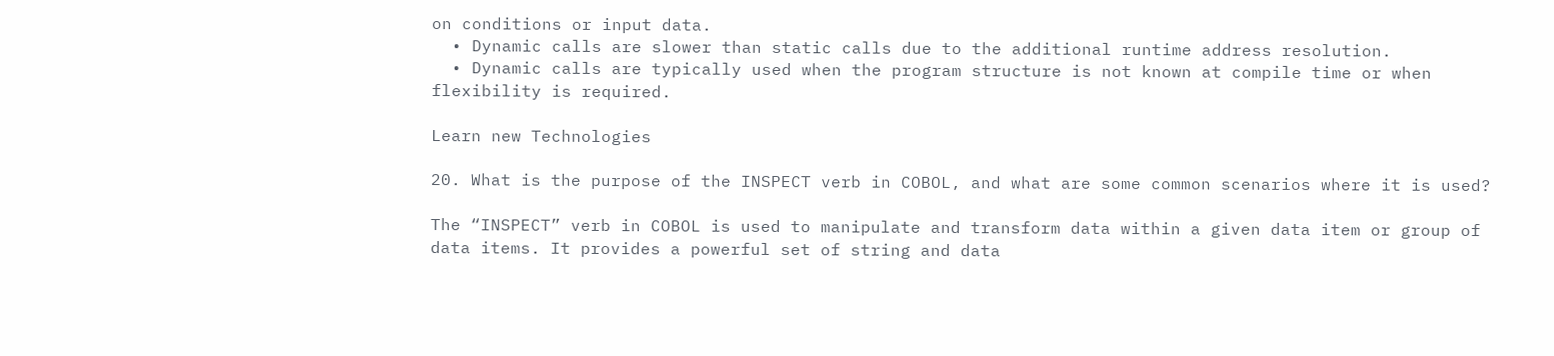on conditions or input data.
  • Dynamic calls are slower than static calls due to the additional runtime address resolution.
  • Dynamic calls are typically used when the program structure is not known at compile time or when flexibility is required.

Learn new Technologies

20. What is the purpose of the INSPECT verb in COBOL, and what are some common scenarios where it is used?

The “INSPECT” verb in COBOL is used to manipulate and transform data within a given data item or group of data items. It provides a powerful set of string and data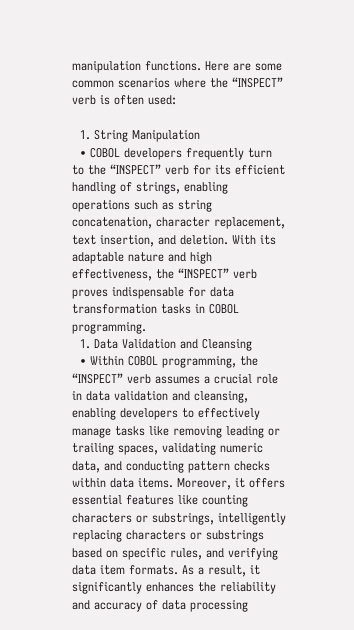manipulation functions. Here are some common scenarios where the “INSPECT” verb is often used:

  1. String Manipulation
  • COBOL developers frequently turn to the “INSPECT” verb for its efficient handling of strings, enabling operations such as string concatenation, character replacement, text insertion, and deletion. With its adaptable nature and high effectiveness, the “INSPECT” verb proves indispensable for data transformation tasks in COBOL programming.
  1. Data Validation and Cleansing
  • Within COBOL programming, the “INSPECT” verb assumes a crucial role in data validation and cleansing, enabling developers to effectively manage tasks like removing leading or trailing spaces, validating numeric data, and conducting pattern checks within data items. Moreover, it offers essential features like counting characters or substrings, intelligently replacing characters or substrings based on specific rules, and verifying data item formats. As a result, it significantly enhances the reliability and accuracy of data processing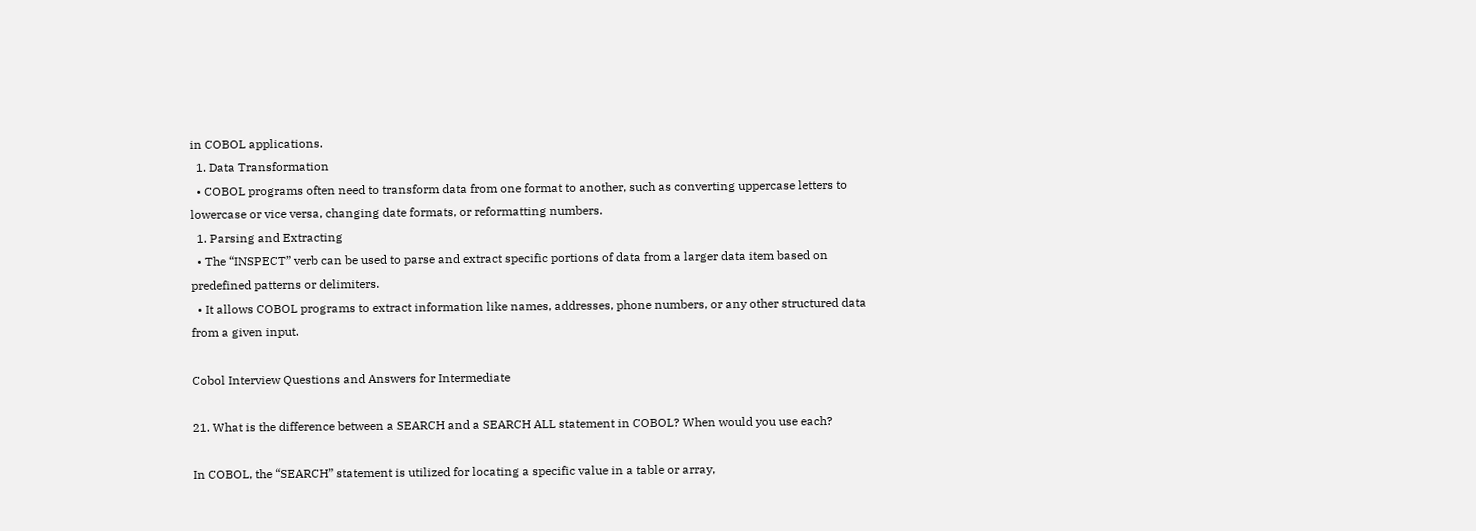in COBOL applications.
  1. Data Transformation
  • COBOL programs often need to transform data from one format to another, such as converting uppercase letters to lowercase or vice versa, changing date formats, or reformatting numbers.
  1. Parsing and Extracting
  • The “INSPECT” verb can be used to parse and extract specific portions of data from a larger data item based on predefined patterns or delimiters.
  • It allows COBOL programs to extract information like names, addresses, phone numbers, or any other structured data from a given input.

Cobol Interview Questions and Answers for Intermediate

21. What is the difference between a SEARCH and a SEARCH ALL statement in COBOL? When would you use each?

In COBOL, the “SEARCH” statement is utilized for locating a specific value in a table or array,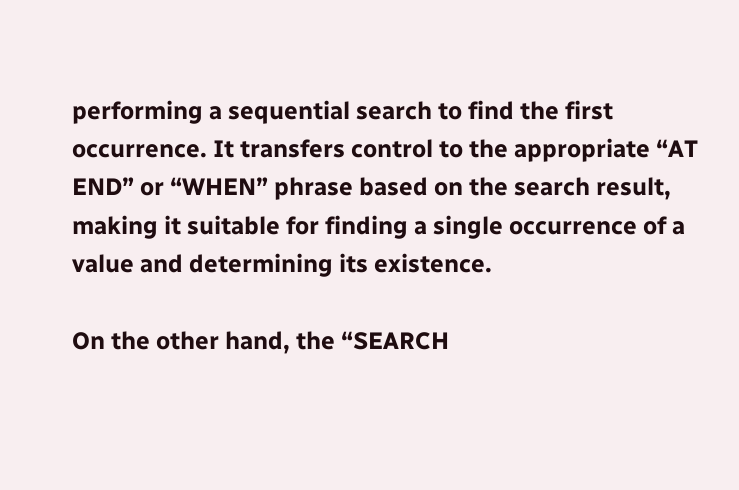performing a sequential search to find the first occurrence. It transfers control to the appropriate “AT END” or “WHEN” phrase based on the search result, making it suitable for finding a single occurrence of a value and determining its existence.

On the other hand, the “SEARCH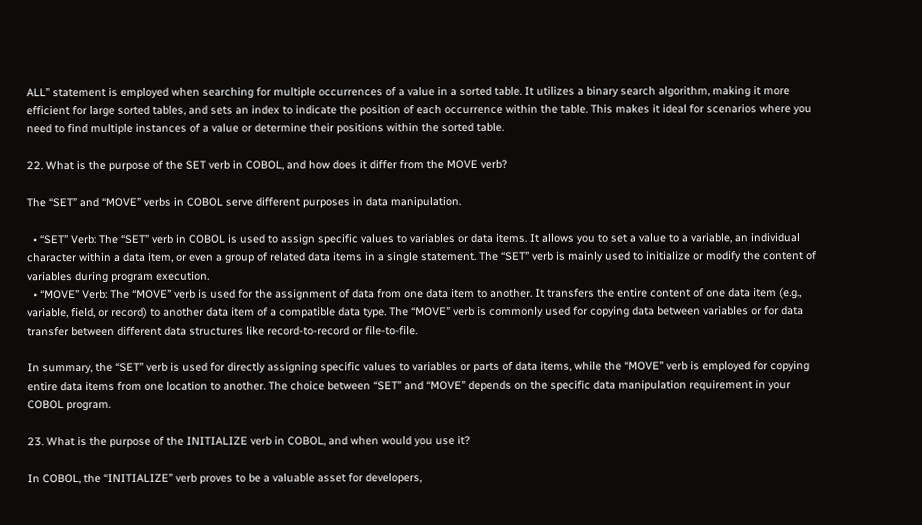ALL” statement is employed when searching for multiple occurrences of a value in a sorted table. It utilizes a binary search algorithm, making it more efficient for large sorted tables, and sets an index to indicate the position of each occurrence within the table. This makes it ideal for scenarios where you need to find multiple instances of a value or determine their positions within the sorted table.

22. What is the purpose of the SET verb in COBOL, and how does it differ from the MOVE verb?

The “SET” and “MOVE” verbs in COBOL serve different purposes in data manipulation.

  • “SET” Verb: The “SET” verb in COBOL is used to assign specific values to variables or data items. It allows you to set a value to a variable, an individual character within a data item, or even a group of related data items in a single statement. The “SET” verb is mainly used to initialize or modify the content of variables during program execution.
  • “MOVE” Verb: The “MOVE” verb is used for the assignment of data from one data item to another. It transfers the entire content of one data item (e.g., variable, field, or record) to another data item of a compatible data type. The “MOVE” verb is commonly used for copying data between variables or for data transfer between different data structures like record-to-record or file-to-file.

In summary, the “SET” verb is used for directly assigning specific values to variables or parts of data items, while the “MOVE” verb is employed for copying entire data items from one location to another. The choice between “SET” and “MOVE” depends on the specific data manipulation requirement in your COBOL program.

23. What is the purpose of the INITIALIZE verb in COBOL, and when would you use it?

In COBOL, the “INITIALIZE” verb proves to be a valuable asset for developers,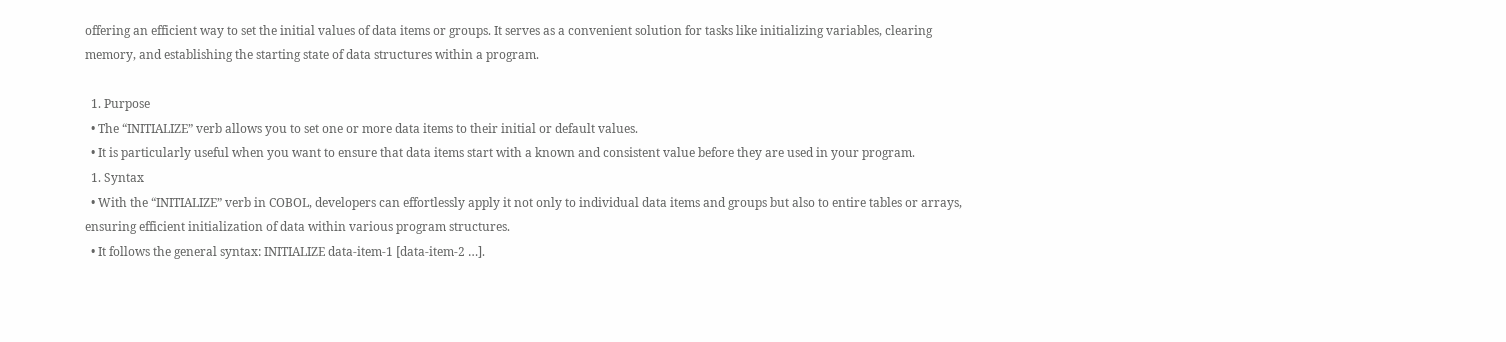offering an efficient way to set the initial values of data items or groups. It serves as a convenient solution for tasks like initializing variables, clearing memory, and establishing the starting state of data structures within a program.

  1. Purpose
  • The “INITIALIZE” verb allows you to set one or more data items to their initial or default values.
  • It is particularly useful when you want to ensure that data items start with a known and consistent value before they are used in your program.
  1. Syntax
  • With the “INITIALIZE” verb in COBOL, developers can effortlessly apply it not only to individual data items and groups but also to entire tables or arrays, ensuring efficient initialization of data within various program structures.
  • It follows the general syntax: INITIALIZE data-item-1 [data-item-2 …].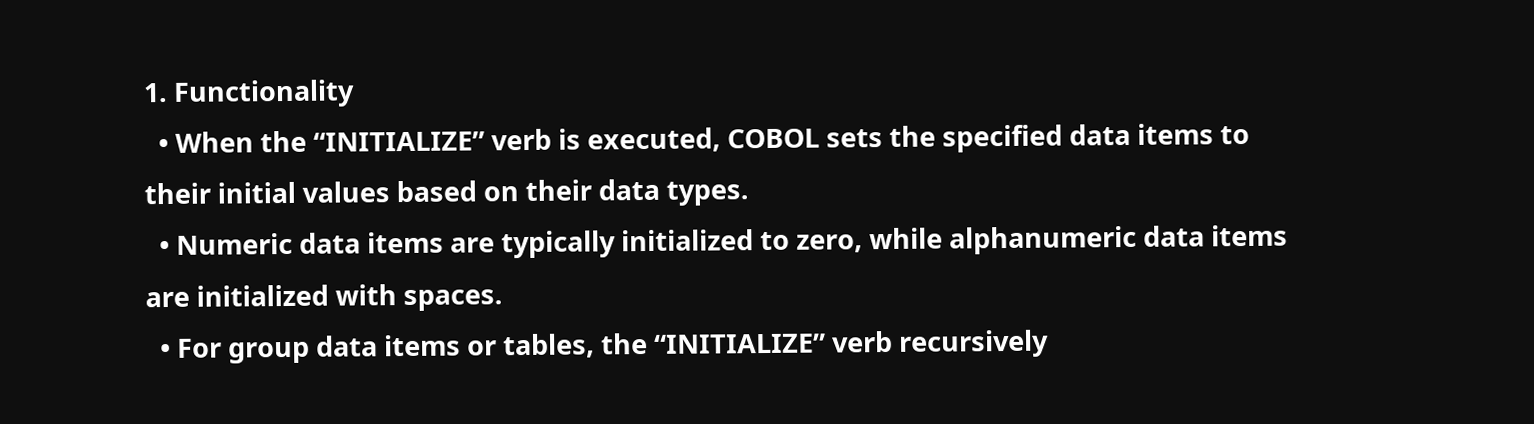1. Functionality
  • When the “INITIALIZE” verb is executed, COBOL sets the specified data items to their initial values based on their data types.
  • Numeric data items are typically initialized to zero, while alphanumeric data items are initialized with spaces.
  • For group data items or tables, the “INITIALIZE” verb recursively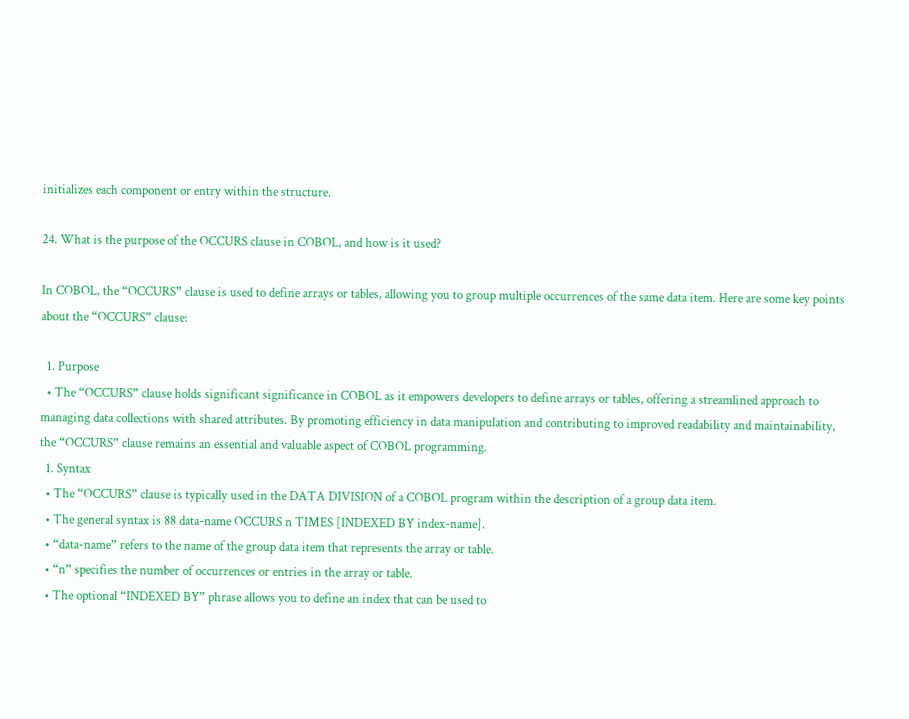initializes each component or entry within the structure.

24. What is the purpose of the OCCURS clause in COBOL, and how is it used?

In COBOL, the “OCCURS” clause is used to define arrays or tables, allowing you to group multiple occurrences of the same data item. Here are some key points about the “OCCURS” clause:

  1. Purpose
  • The “OCCURS” clause holds significant significance in COBOL as it empowers developers to define arrays or tables, offering a streamlined approach to managing data collections with shared attributes. By promoting efficiency in data manipulation and contributing to improved readability and maintainability, the “OCCURS” clause remains an essential and valuable aspect of COBOL programming.
  1. Syntax
  • The “OCCURS” clause is typically used in the DATA DIVISION of a COBOL program within the description of a group data item.
  • The general syntax is 88 data-name OCCURS n TIMES [INDEXED BY index-name].
  • “data-name” refers to the name of the group data item that represents the array or table.
  • “n” specifies the number of occurrences or entries in the array or table.
  • The optional “INDEXED BY” phrase allows you to define an index that can be used to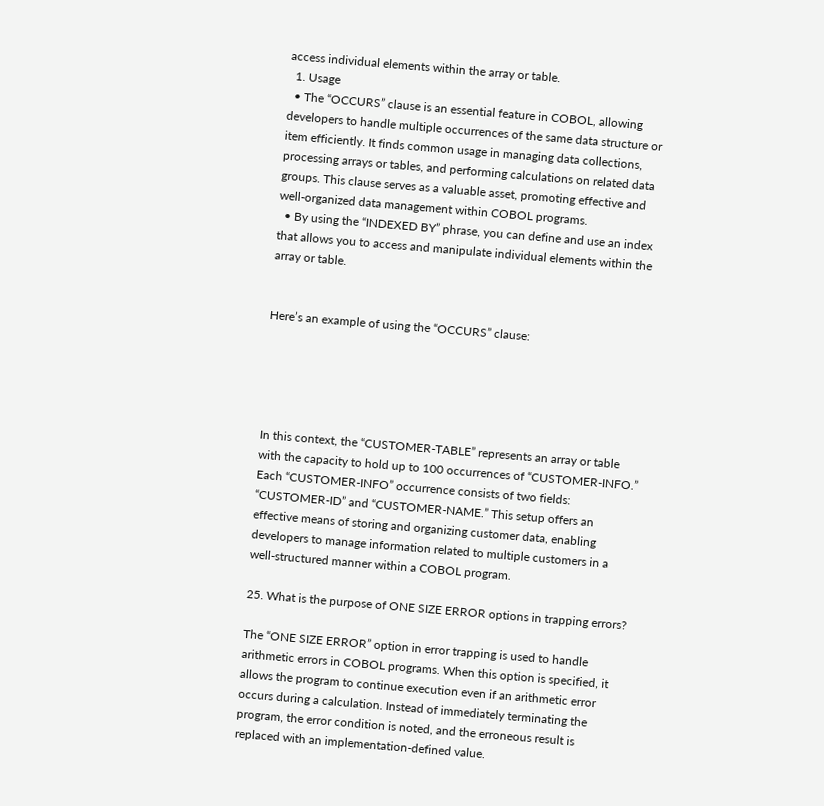access individual elements within the array or table.
  1. Usage
  • The “OCCURS” clause is an essential feature in COBOL, allowing developers to handle multiple occurrences of the same data structure or item efficiently. It finds common usage in managing data collections, processing arrays or tables, and performing calculations on related data groups. This clause serves as a valuable asset, promoting effective and well-organized data management within COBOL programs.
  • By using the “INDEXED BY” phrase, you can define and use an index that allows you to access and manipulate individual elements within the array or table.


Here’s an example of using the “OCCURS” clause:





In this context, the “CUSTOMER-TABLE” represents an array or table with the capacity to hold up to 100 occurrences of “CUSTOMER-INFO.” Each “CUSTOMER-INFO” occurrence consists of two fields: “CUSTOMER-ID” and “CUSTOMER-NAME.” This setup offers an effective means of storing and organizing customer data, enabling developers to manage information related to multiple customers in a well-structured manner within a COBOL program.

25. What is the purpose of ONE SIZE ERROR options in trapping errors?

The “ONE SIZE ERROR” option in error trapping is used to handle arithmetic errors in COBOL programs. When this option is specified, it allows the program to continue execution even if an arithmetic error occurs during a calculation. Instead of immediately terminating the program, the error condition is noted, and the erroneous result is replaced with an implementation-defined value.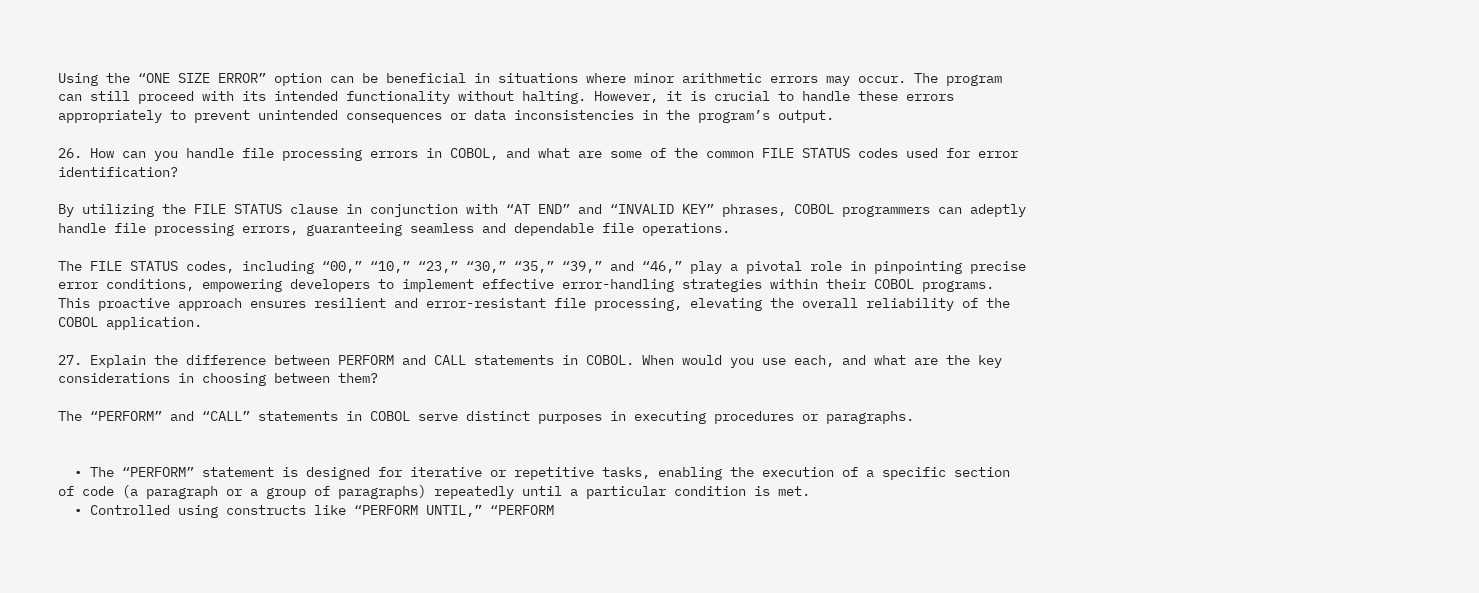Using the “ONE SIZE ERROR” option can be beneficial in situations where minor arithmetic errors may occur. The program can still proceed with its intended functionality without halting. However, it is crucial to handle these errors appropriately to prevent unintended consequences or data inconsistencies in the program’s output.

26. How can you handle file processing errors in COBOL, and what are some of the common FILE STATUS codes used for error identification?

By utilizing the FILE STATUS clause in conjunction with “AT END” and “INVALID KEY” phrases, COBOL programmers can adeptly handle file processing errors, guaranteeing seamless and dependable file operations.

The FILE STATUS codes, including “00,” “10,” “23,” “30,” “35,” “39,” and “46,” play a pivotal role in pinpointing precise error conditions, empowering developers to implement effective error-handling strategies within their COBOL programs. This proactive approach ensures resilient and error-resistant file processing, elevating the overall reliability of the COBOL application.

27. Explain the difference between PERFORM and CALL statements in COBOL. When would you use each, and what are the key considerations in choosing between them?

The “PERFORM” and “CALL” statements in COBOL serve distinct purposes in executing procedures or paragraphs.


  • The “PERFORM” statement is designed for iterative or repetitive tasks, enabling the execution of a specific section of code (a paragraph or a group of paragraphs) repeatedly until a particular condition is met.
  • Controlled using constructs like “PERFORM UNTIL,” “PERFORM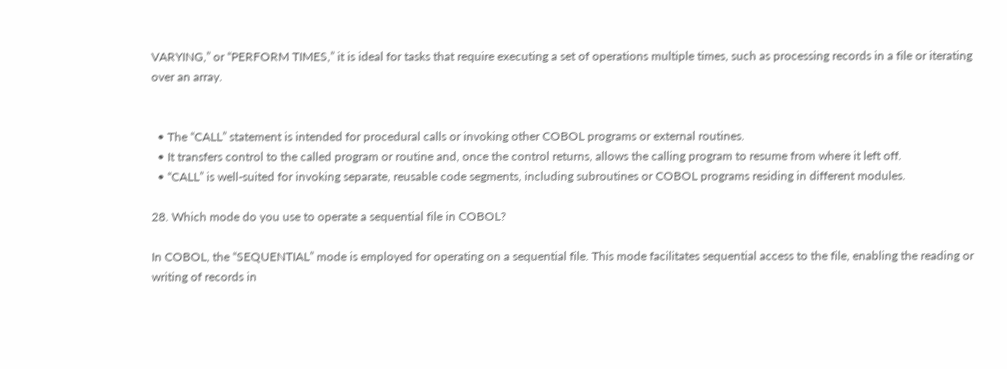VARYING,” or “PERFORM TIMES,” it is ideal for tasks that require executing a set of operations multiple times, such as processing records in a file or iterating over an array.


  • The “CALL” statement is intended for procedural calls or invoking other COBOL programs or external routines.
  • It transfers control to the called program or routine and, once the control returns, allows the calling program to resume from where it left off.
  • “CALL” is well-suited for invoking separate, reusable code segments, including subroutines or COBOL programs residing in different modules.

28. Which mode do you use to operate a sequential file in COBOL?

In COBOL, the “SEQUENTIAL” mode is employed for operating on a sequential file. This mode facilitates sequential access to the file, enabling the reading or writing of records in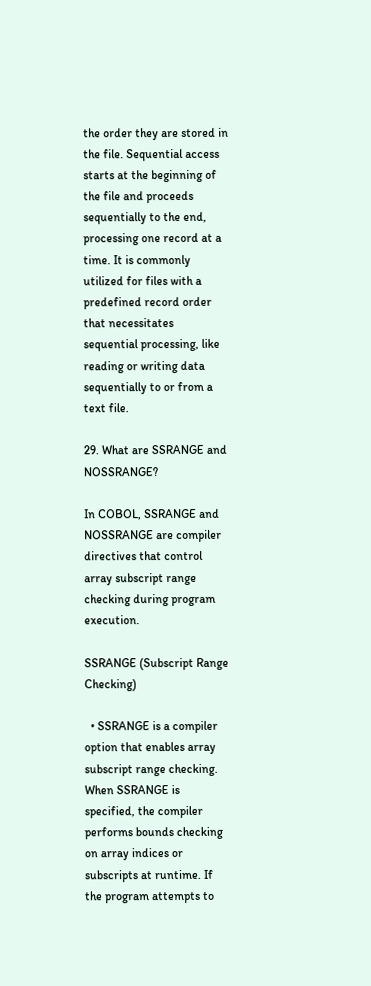the order they are stored in the file. Sequential access starts at the beginning of the file and proceeds sequentially to the end, processing one record at a time. It is commonly utilized for files with a predefined record order that necessitates sequential processing, like reading or writing data sequentially to or from a text file.

29. What are SSRANGE and NOSSRANGE?

In COBOL, SSRANGE and NOSSRANGE are compiler directives that control array subscript range checking during program execution.

SSRANGE (Subscript Range Checking)

  • SSRANGE is a compiler option that enables array subscript range checking. When SSRANGE is specified, the compiler performs bounds checking on array indices or subscripts at runtime. If the program attempts to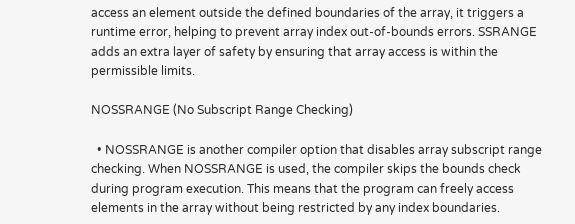access an element outside the defined boundaries of the array, it triggers a runtime error, helping to prevent array index out-of-bounds errors. SSRANGE adds an extra layer of safety by ensuring that array access is within the permissible limits.

NOSSRANGE (No Subscript Range Checking)

  • NOSSRANGE is another compiler option that disables array subscript range checking. When NOSSRANGE is used, the compiler skips the bounds check during program execution. This means that the program can freely access elements in the array without being restricted by any index boundaries.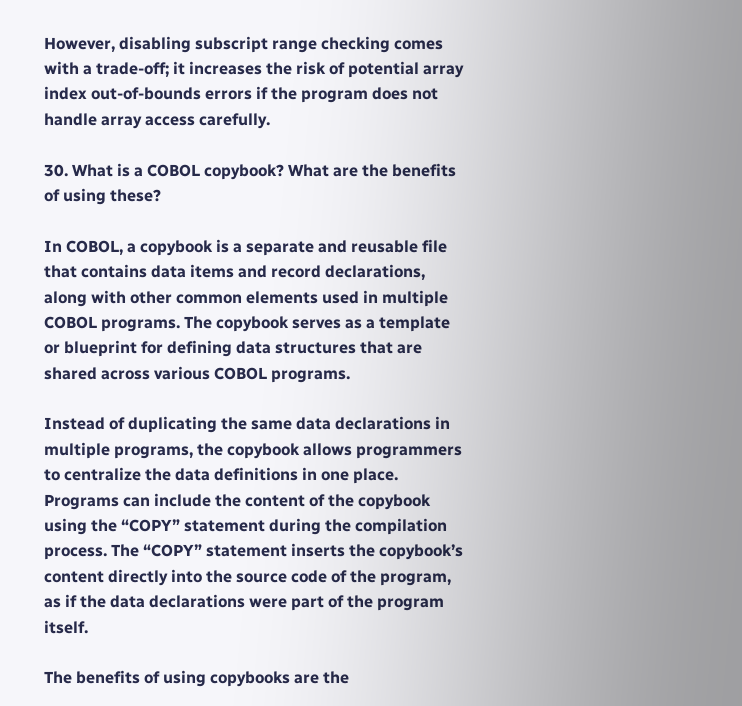However, disabling subscript range checking comes with a trade-off; it increases the risk of potential array index out-of-bounds errors if the program does not handle array access carefully.

30. What is a COBOL copybook? What are the benefits of using these?

In COBOL, a copybook is a separate and reusable file that contains data items and record declarations, along with other common elements used in multiple COBOL programs. The copybook serves as a template or blueprint for defining data structures that are shared across various COBOL programs.

Instead of duplicating the same data declarations in multiple programs, the copybook allows programmers to centralize the data definitions in one place. Programs can include the content of the copybook using the “COPY” statement during the compilation process. The “COPY” statement inserts the copybook’s content directly into the source code of the program, as if the data declarations were part of the program itself.

The benefits of using copybooks are the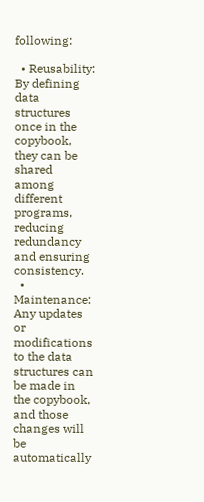following:

  • Reusability: By defining data structures once in the copybook, they can be shared among different programs, reducing redundancy and ensuring consistency.
  • Maintenance: Any updates or modifications to the data structures can be made in the copybook, and those changes will be automatically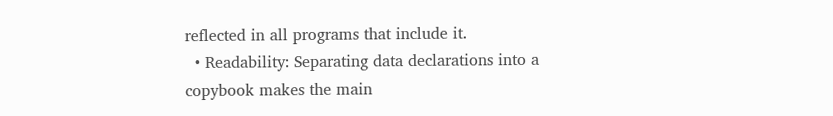reflected in all programs that include it.
  • Readability: Separating data declarations into a copybook makes the main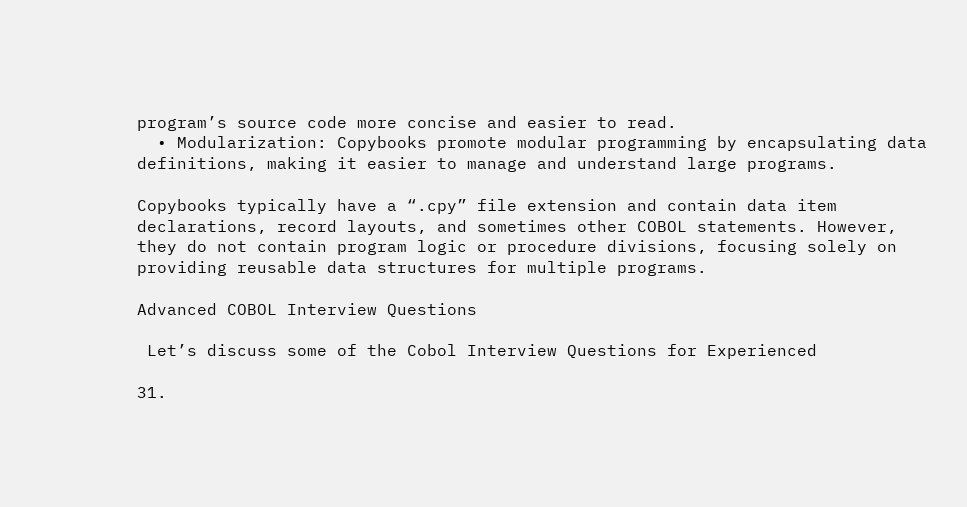program’s source code more concise and easier to read.
  • Modularization: Copybooks promote modular programming by encapsulating data definitions, making it easier to manage and understand large programs.

Copybooks typically have a “.cpy” file extension and contain data item declarations, record layouts, and sometimes other COBOL statements. However, they do not contain program logic or procedure divisions, focusing solely on providing reusable data structures for multiple programs.

Advanced COBOL Interview Questions

 Let’s discuss some of the Cobol Interview Questions for Experienced

31.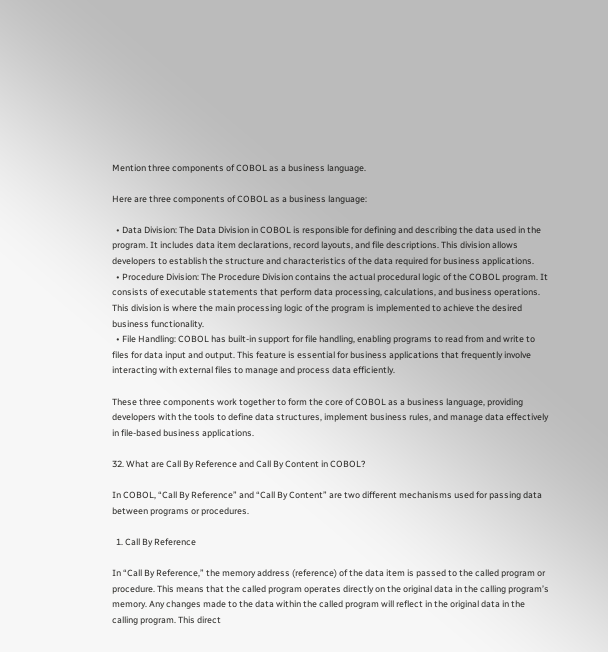Mention three components of COBOL as a business language.

Here are three components of COBOL as a business language:

  • Data Division: The Data Division in COBOL is responsible for defining and describing the data used in the program. It includes data item declarations, record layouts, and file descriptions. This division allows developers to establish the structure and characteristics of the data required for business applications.
  • Procedure Division: The Procedure Division contains the actual procedural logic of the COBOL program. It consists of executable statements that perform data processing, calculations, and business operations. This division is where the main processing logic of the program is implemented to achieve the desired business functionality.
  • File Handling: COBOL has built-in support for file handling, enabling programs to read from and write to files for data input and output. This feature is essential for business applications that frequently involve interacting with external files to manage and process data efficiently.

These three components work together to form the core of COBOL as a business language, providing developers with the tools to define data structures, implement business rules, and manage data effectively in file-based business applications.

32. What are Call By Reference and Call By Content in COBOL?

In COBOL, “Call By Reference” and “Call By Content” are two different mechanisms used for passing data between programs or procedures.

  1. Call By Reference

In “Call By Reference,” the memory address (reference) of the data item is passed to the called program or procedure. This means that the called program operates directly on the original data in the calling program’s memory. Any changes made to the data within the called program will reflect in the original data in the calling program. This direct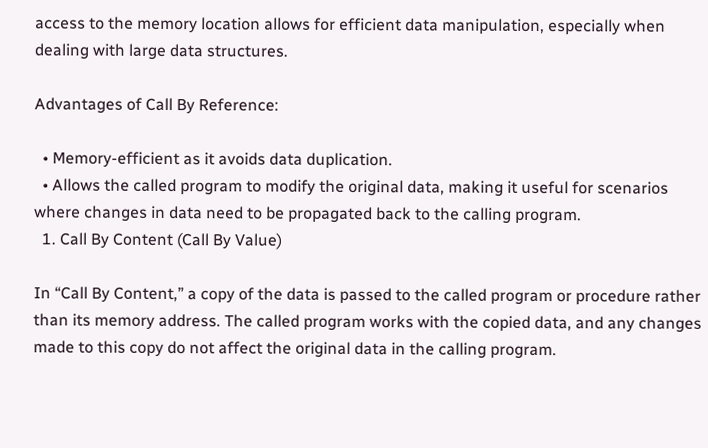access to the memory location allows for efficient data manipulation, especially when dealing with large data structures.

Advantages of Call By Reference:

  • Memory-efficient as it avoids data duplication.
  • Allows the called program to modify the original data, making it useful for scenarios where changes in data need to be propagated back to the calling program.
  1. Call By Content (Call By Value)

In “Call By Content,” a copy of the data is passed to the called program or procedure rather than its memory address. The called program works with the copied data, and any changes made to this copy do not affect the original data in the calling program.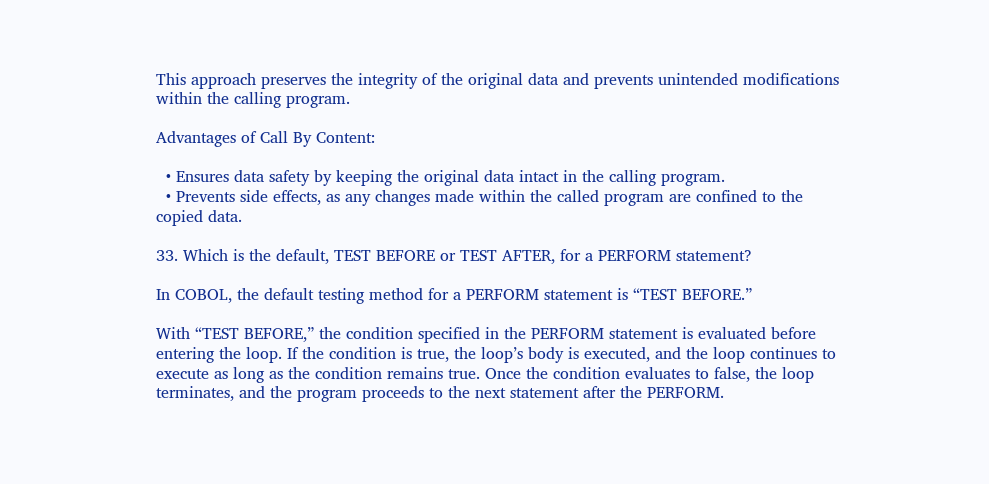This approach preserves the integrity of the original data and prevents unintended modifications within the calling program.

Advantages of Call By Content:

  • Ensures data safety by keeping the original data intact in the calling program.
  • Prevents side effects, as any changes made within the called program are confined to the copied data.

33. Which is the default, TEST BEFORE or TEST AFTER, for a PERFORM statement?

In COBOL, the default testing method for a PERFORM statement is “TEST BEFORE.”

With “TEST BEFORE,” the condition specified in the PERFORM statement is evaluated before entering the loop. If the condition is true, the loop’s body is executed, and the loop continues to execute as long as the condition remains true. Once the condition evaluates to false, the loop terminates, and the program proceeds to the next statement after the PERFORM.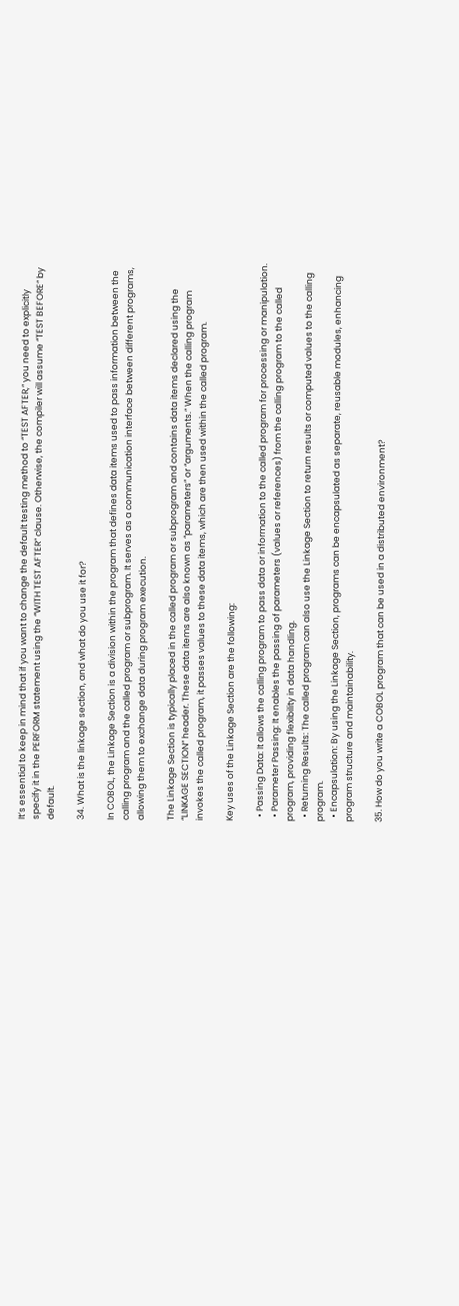It’s essential to keep in mind that if you want to change the default testing method to “TEST AFTER,” you need to explicitly specify it in the PERFORM statement using the “WITH TEST AFTER” clause. Otherwise, the compiler will assume “TEST BEFORE” by default.

34. What is the linkage section, and what do you use it for?

In COBOL, the Linkage Section is a division within the program that defines data items used to pass information between the calling program and the called program or subprogram. It serves as a communication interface between different programs, allowing them to exchange data during program execution.

The Linkage Section is typically placed in the called program or subprogram and contains data items declared using the “LINKAGE SECTION” header. These data items are also known as “parameters” or “arguments.” When the calling program invokes the called program, it passes values to these data items, which are then used within the called program.

Key uses of the Linkage Section are the following:

  • Passing Data: It allows the calling program to pass data or information to the called program for processing or manipulation.
  • Parameter Passing: It enables the passing of parameters (values or references) from the calling program to the called program, providing flexibility in data handling.
  • Returning Results: The called program can also use the Linkage Section to return results or computed values to the calling program.
  • Encapsulation: By using the Linkage Section, programs can be encapsulated as separate, reusable modules, enhancing program structure and maintainability.

35. How do you write a COBOL program that can be used in a distributed environment?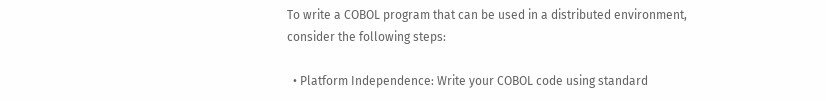To write a COBOL program that can be used in a distributed environment, consider the following steps:

  • Platform Independence: Write your COBOL code using standard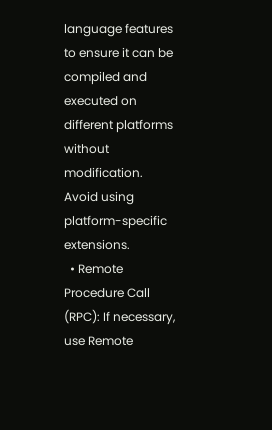language features to ensure it can be compiled and executed on different platforms without modification. Avoid using platform-specific extensions.
  • Remote Procedure Call (RPC): If necessary, use Remote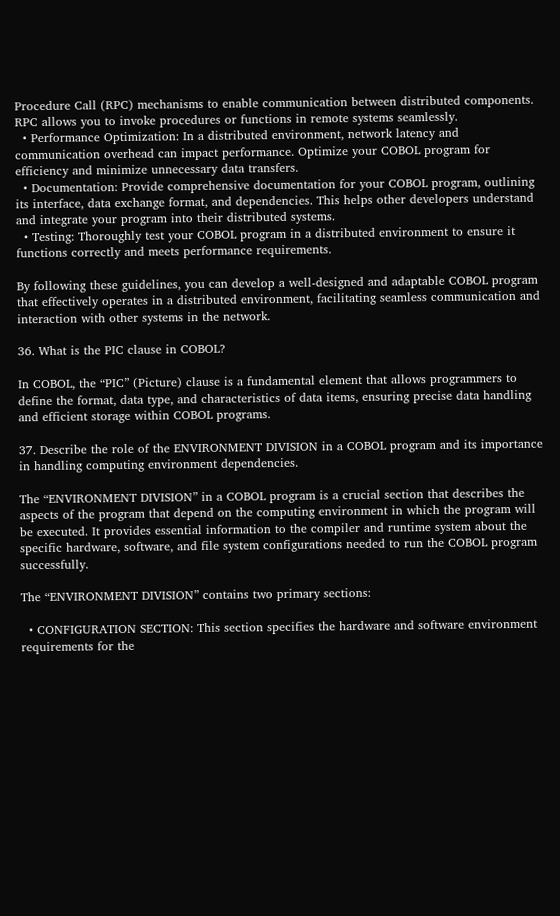Procedure Call (RPC) mechanisms to enable communication between distributed components. RPC allows you to invoke procedures or functions in remote systems seamlessly.
  • Performance Optimization: In a distributed environment, network latency and communication overhead can impact performance. Optimize your COBOL program for efficiency and minimize unnecessary data transfers.
  • Documentation: Provide comprehensive documentation for your COBOL program, outlining its interface, data exchange format, and dependencies. This helps other developers understand and integrate your program into their distributed systems.
  • Testing: Thoroughly test your COBOL program in a distributed environment to ensure it functions correctly and meets performance requirements.

By following these guidelines, you can develop a well-designed and adaptable COBOL program that effectively operates in a distributed environment, facilitating seamless communication and interaction with other systems in the network.

36. What is the PIC clause in COBOL?

In COBOL, the “PIC” (Picture) clause is a fundamental element that allows programmers to define the format, data type, and characteristics of data items, ensuring precise data handling and efficient storage within COBOL programs.

37. Describe the role of the ENVIRONMENT DIVISION in a COBOL program and its importance in handling computing environment dependencies.

The “ENVIRONMENT DIVISION” in a COBOL program is a crucial section that describes the aspects of the program that depend on the computing environment in which the program will be executed. It provides essential information to the compiler and runtime system about the specific hardware, software, and file system configurations needed to run the COBOL program successfully.

The “ENVIRONMENT DIVISION” contains two primary sections:

  • CONFIGURATION SECTION: This section specifies the hardware and software environment requirements for the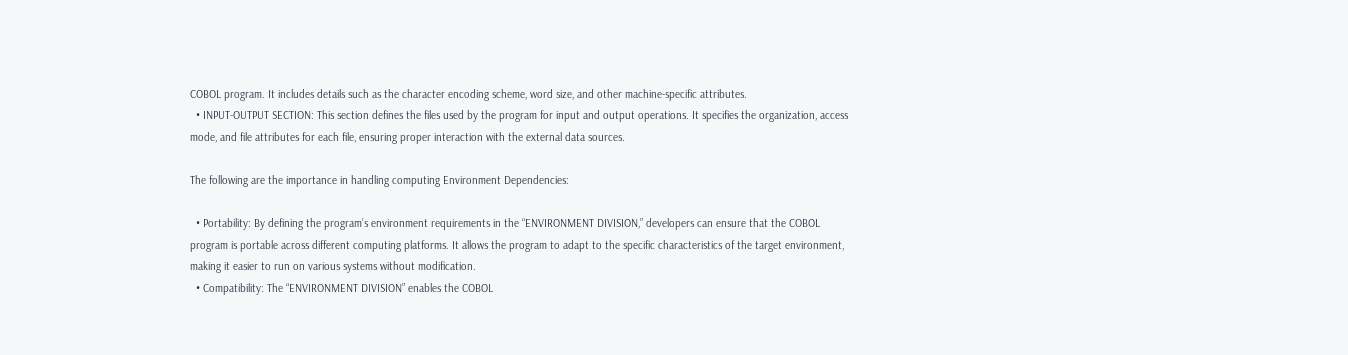COBOL program. It includes details such as the character encoding scheme, word size, and other machine-specific attributes.
  • INPUT-OUTPUT SECTION: This section defines the files used by the program for input and output operations. It specifies the organization, access mode, and file attributes for each file, ensuring proper interaction with the external data sources.

The following are the importance in handling computing Environment Dependencies:

  • Portability: By defining the program’s environment requirements in the “ENVIRONMENT DIVISION,” developers can ensure that the COBOL program is portable across different computing platforms. It allows the program to adapt to the specific characteristics of the target environment, making it easier to run on various systems without modification.
  • Compatibility: The “ENVIRONMENT DIVISION” enables the COBOL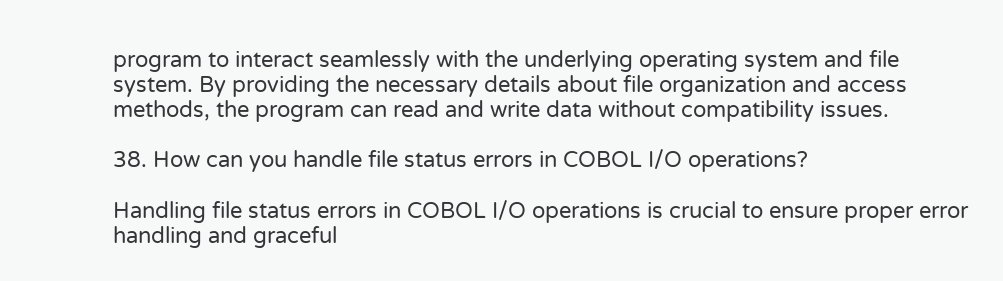program to interact seamlessly with the underlying operating system and file system. By providing the necessary details about file organization and access methods, the program can read and write data without compatibility issues.

38. How can you handle file status errors in COBOL I/O operations?

Handling file status errors in COBOL I/O operations is crucial to ensure proper error handling and graceful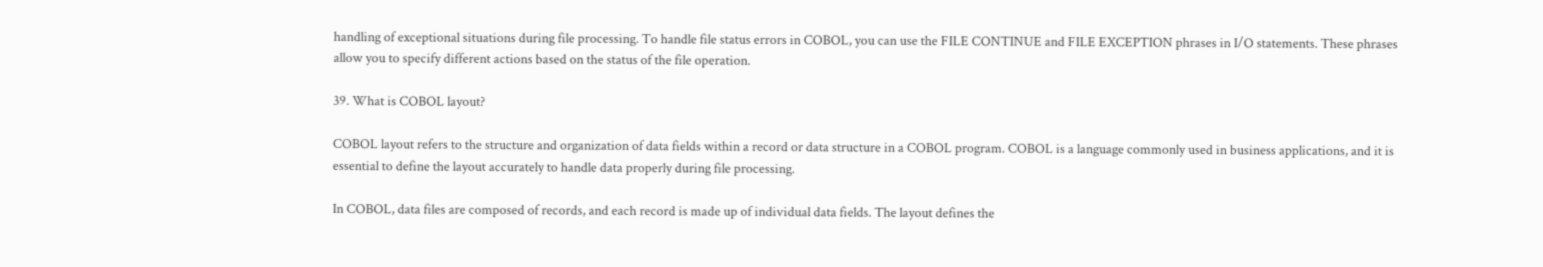handling of exceptional situations during file processing. To handle file status errors in COBOL, you can use the FILE CONTINUE and FILE EXCEPTION phrases in I/O statements. These phrases allow you to specify different actions based on the status of the file operation.

39. What is COBOL layout?

COBOL layout refers to the structure and organization of data fields within a record or data structure in a COBOL program. COBOL is a language commonly used in business applications, and it is essential to define the layout accurately to handle data properly during file processing.

In COBOL, data files are composed of records, and each record is made up of individual data fields. The layout defines the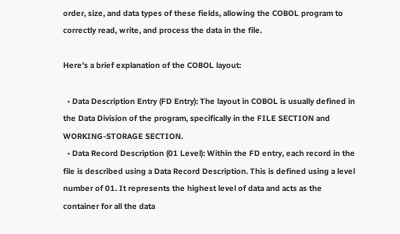order, size, and data types of these fields, allowing the COBOL program to correctly read, write, and process the data in the file.

Here’s a brief explanation of the COBOL layout:

  • Data Description Entry (FD Entry): The layout in COBOL is usually defined in the Data Division of the program, specifically in the FILE SECTION and WORKING-STORAGE SECTION.
  • Data Record Description (01 Level): Within the FD entry, each record in the file is described using a Data Record Description. This is defined using a level number of 01. It represents the highest level of data and acts as the container for all the data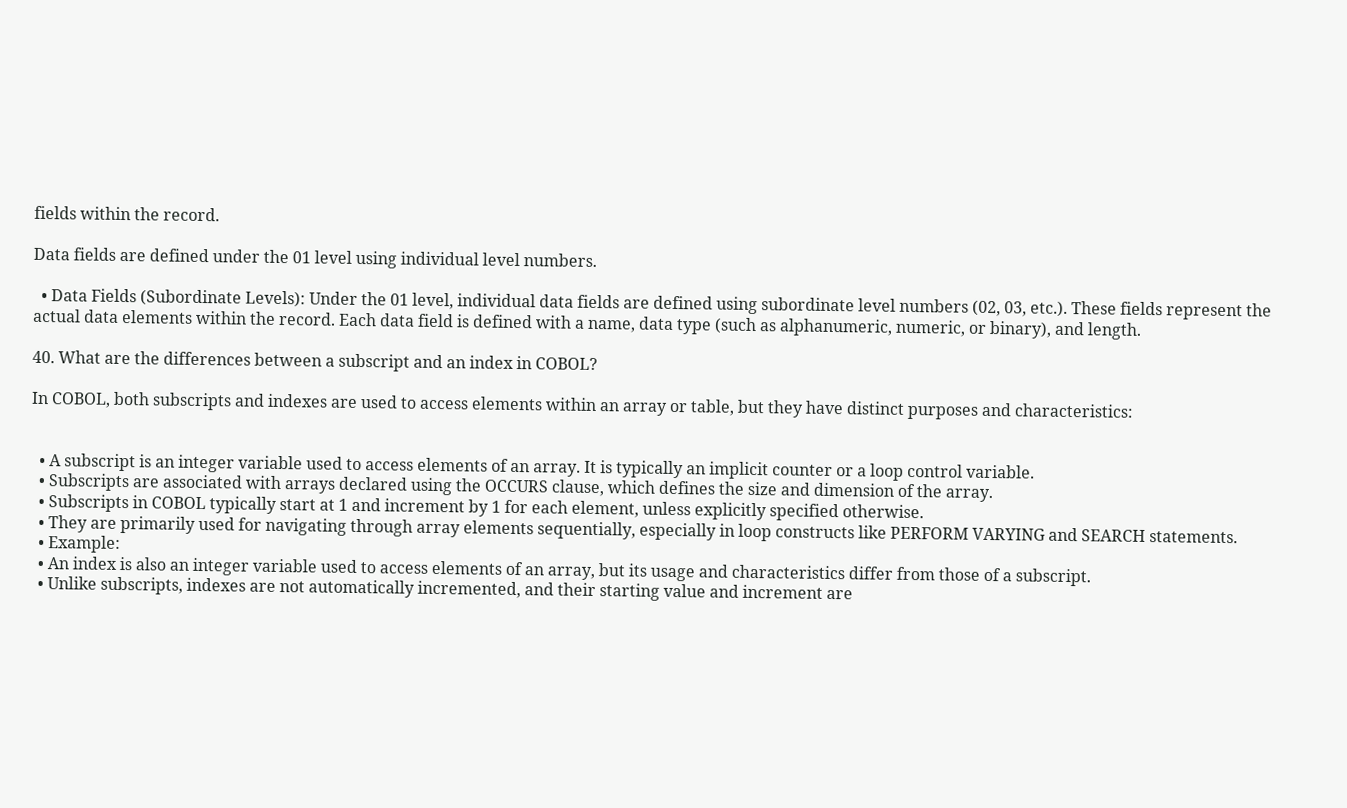fields within the record.

Data fields are defined under the 01 level using individual level numbers.

  • Data Fields (Subordinate Levels): Under the 01 level, individual data fields are defined using subordinate level numbers (02, 03, etc.). These fields represent the actual data elements within the record. Each data field is defined with a name, data type (such as alphanumeric, numeric, or binary), and length.

40. What are the differences between a subscript and an index in COBOL?

In COBOL, both subscripts and indexes are used to access elements within an array or table, but they have distinct purposes and characteristics:


  • A subscript is an integer variable used to access elements of an array. It is typically an implicit counter or a loop control variable.
  • Subscripts are associated with arrays declared using the OCCURS clause, which defines the size and dimension of the array.
  • Subscripts in COBOL typically start at 1 and increment by 1 for each element, unless explicitly specified otherwise.
  • They are primarily used for navigating through array elements sequentially, especially in loop constructs like PERFORM VARYING and SEARCH statements.
  • Example:
  • An index is also an integer variable used to access elements of an array, but its usage and characteristics differ from those of a subscript.
  • Unlike subscripts, indexes are not automatically incremented, and their starting value and increment are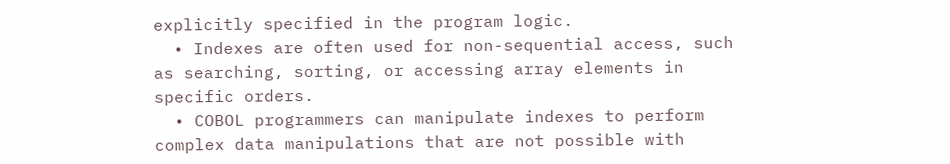explicitly specified in the program logic.
  • Indexes are often used for non-sequential access, such as searching, sorting, or accessing array elements in specific orders.
  • COBOL programmers can manipulate indexes to perform complex data manipulations that are not possible with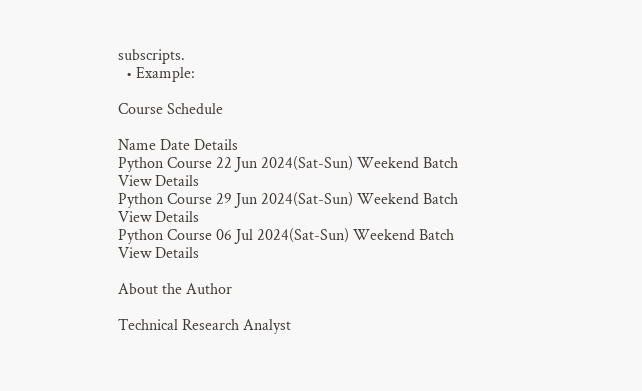subscripts.
  • Example:

Course Schedule

Name Date Details
Python Course 22 Jun 2024(Sat-Sun) Weekend Batch
View Details
Python Course 29 Jun 2024(Sat-Sun) Weekend Batch
View Details
Python Course 06 Jul 2024(Sat-Sun) Weekend Batch
View Details

About the Author

Technical Research Analyst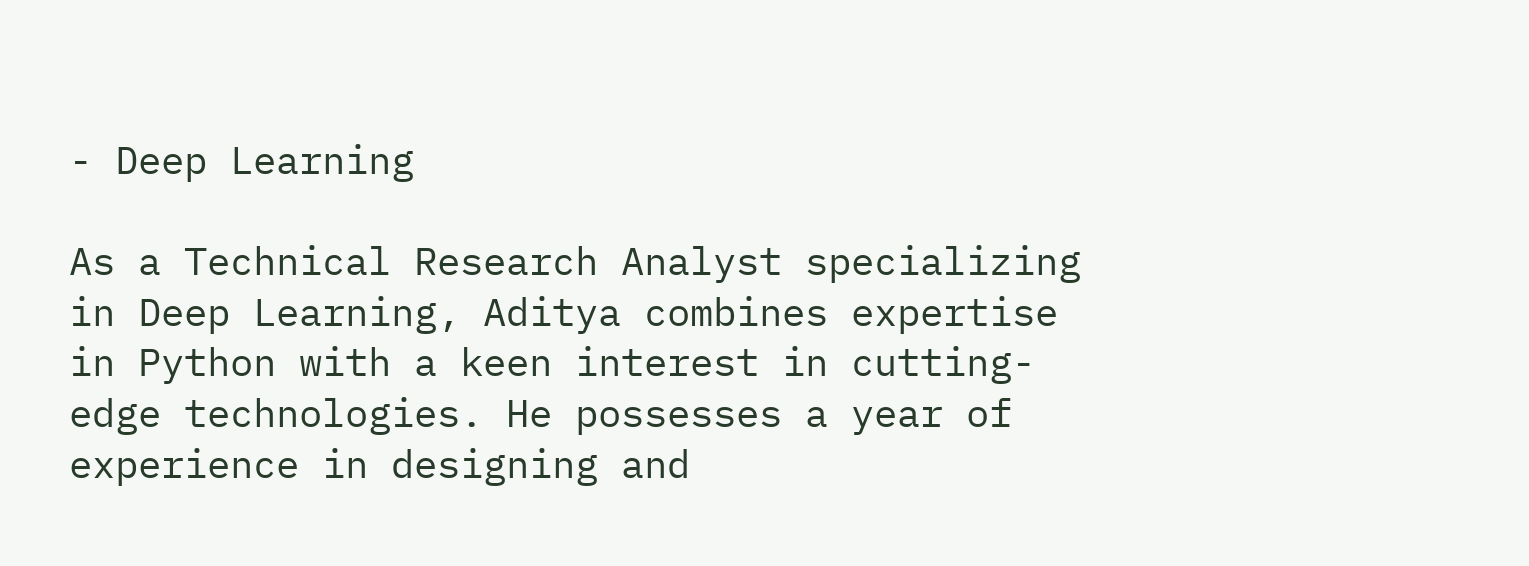- Deep Learning

As a Technical Research Analyst specializing in Deep Learning, Aditya combines expertise in Python with a keen interest in cutting-edge technologies. He possesses a year of experience in designing and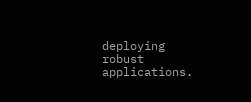deploying robust applications.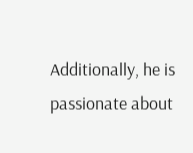Additionally, he is passionate about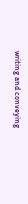writing and conveying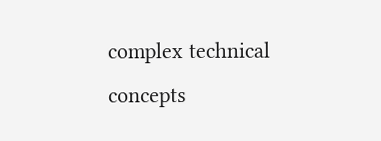complex technical concepts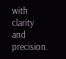with clarity and precision.